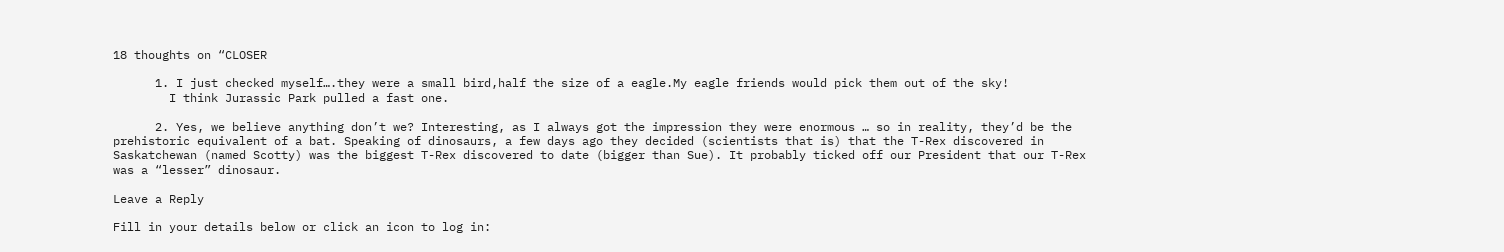18 thoughts on “CLOSER

      1. I just checked myself….they were a small bird,half the size of a eagle.My eagle friends would pick them out of the sky!
        I think Jurassic Park pulled a fast one.

      2. Yes, we believe anything don’t we? Interesting, as I always got the impression they were enormous … so in reality, they’d be the prehistoric equivalent of a bat. Speaking of dinosaurs, a few days ago they decided (scientists that is) that the T-Rex discovered in Saskatchewan (named Scotty) was the biggest T-Rex discovered to date (bigger than Sue). It probably ticked off our President that our T-Rex was a “lesser” dinosaur.

Leave a Reply

Fill in your details below or click an icon to log in: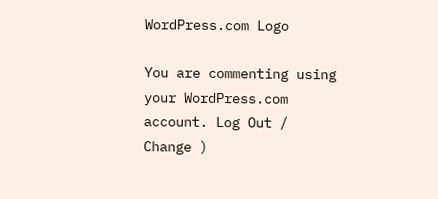WordPress.com Logo

You are commenting using your WordPress.com account. Log Out /  Change )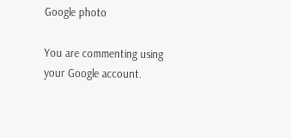Google photo

You are commenting using your Google account.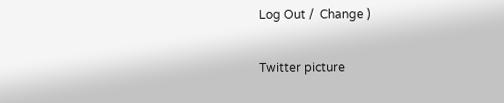Log Out /  Change )

Twitter picture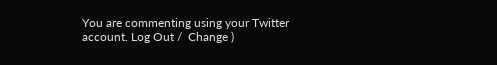You are commenting using your Twitter account. Log Out /  Change )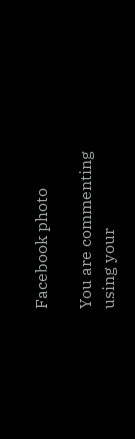Facebook photo

You are commenting using your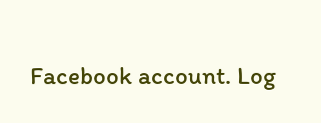Facebook account. Log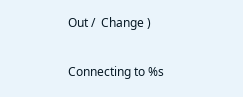Out /  Change )

Connecting to %s